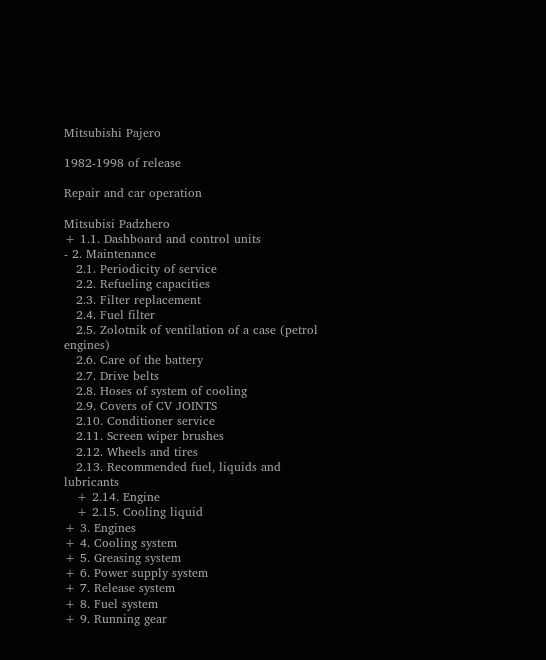Mitsubishi Pajero

1982-1998 of release

Repair and car operation

Mitsubisi Padzhero
+ 1.1. Dashboard and control units
- 2. Maintenance
   2.1. Periodicity of service
   2.2. Refueling capacities
   2.3. Filter replacement
   2.4. Fuel filter
   2.5. Zolotnik of ventilation of a case (petrol engines)
   2.6. Care of the battery
   2.7. Drive belts
   2.8. Hoses of system of cooling
   2.9. Covers of CV JOINTS
   2.10. Conditioner service
   2.11. Screen wiper brushes
   2.12. Wheels and tires
   2.13. Recommended fuel, liquids and lubricants
   + 2.14. Engine
   + 2.15. Cooling liquid
+ 3. Engines
+ 4. Cooling system
+ 5. Greasing system
+ 6. Power supply system
+ 7. Release system
+ 8. Fuel system
+ 9. Running gear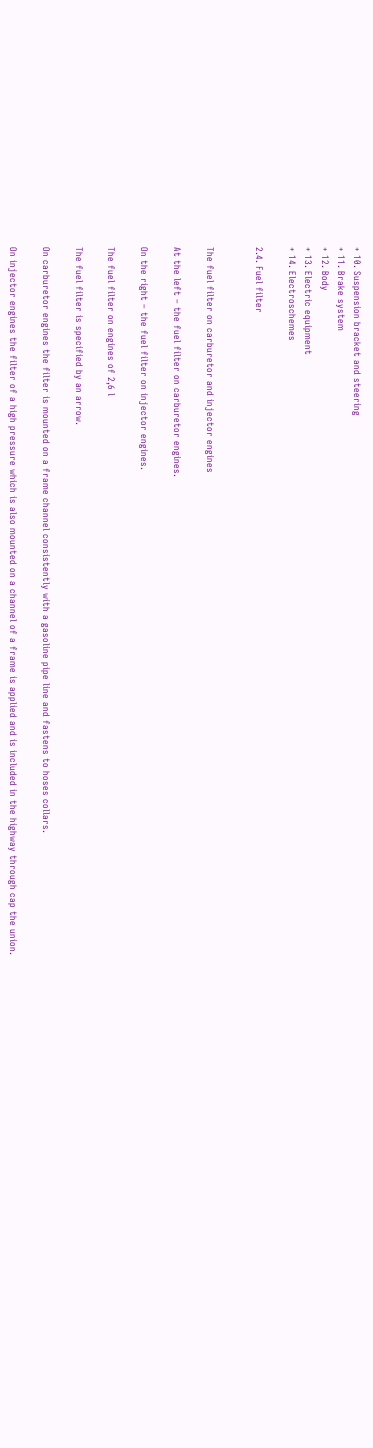+ 10. Suspension bracket and steering
+ 11. Brake system
+ 12. Body
+ 13. Electric equipment
+ 14. Electroschemes

2.4. Fuel filter


The fuel filter on carburetor and injector engines

At the left – the fuel filter on carburetor engines.

On the right – the fuel filter on injector engines.

The fuel filter on engines of 2,6 l

The fuel filter is specified by an arrow.

On carburetor engines the filter is mounted on a frame channel consistently with a gasoline pipe line and fastens to hoses collars.

On injector engines the filter of a high pressure which is also mounted on a channel of a frame is applied and is included in the highway through cap the union.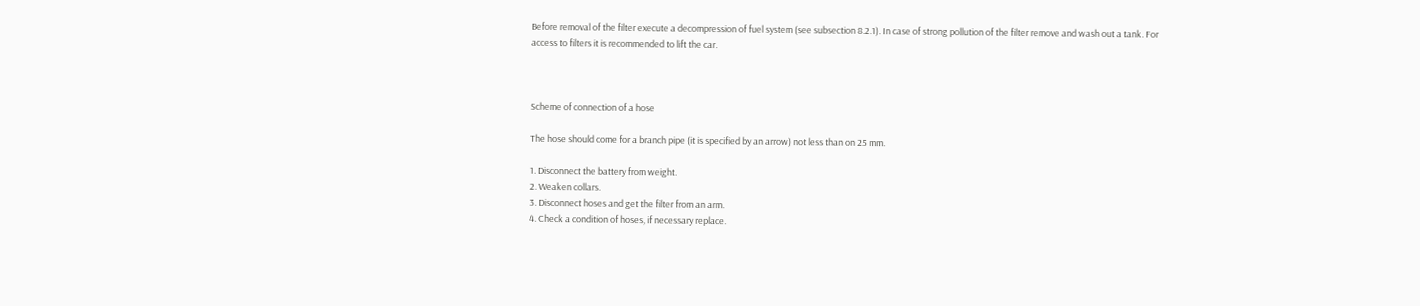Before removal of the filter execute a decompression of fuel system (see subsection 8.2.1). In case of strong pollution of the filter remove and wash out a tank. For access to filters it is recommended to lift the car.



Scheme of connection of a hose

The hose should come for a branch pipe (it is specified by an arrow) not less than on 25 mm.

1. Disconnect the battery from weight.
2. Weaken collars.
3. Disconnect hoses and get the filter from an arm.
4. Check a condition of hoses, if necessary replace.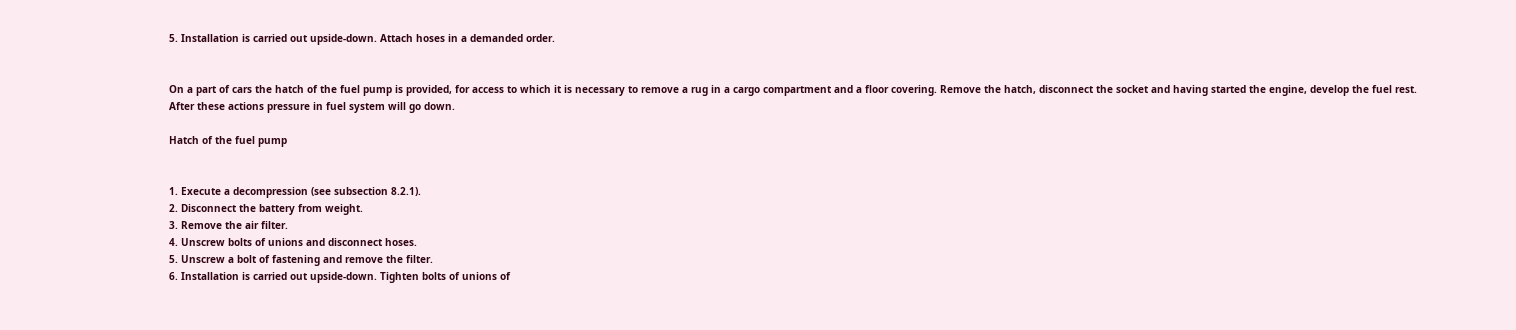5. Installation is carried out upside-down. Attach hoses in a demanded order.


On a part of cars the hatch of the fuel pump is provided, for access to which it is necessary to remove a rug in a cargo compartment and a floor covering. Remove the hatch, disconnect the socket and having started the engine, develop the fuel rest. After these actions pressure in fuel system will go down.

Hatch of the fuel pump


1. Execute a decompression (see subsection 8.2.1).
2. Disconnect the battery from weight.
3. Remove the air filter.
4. Unscrew bolts of unions and disconnect hoses.
5. Unscrew a bolt of fastening and remove the filter.
6. Installation is carried out upside-down. Tighten bolts of unions of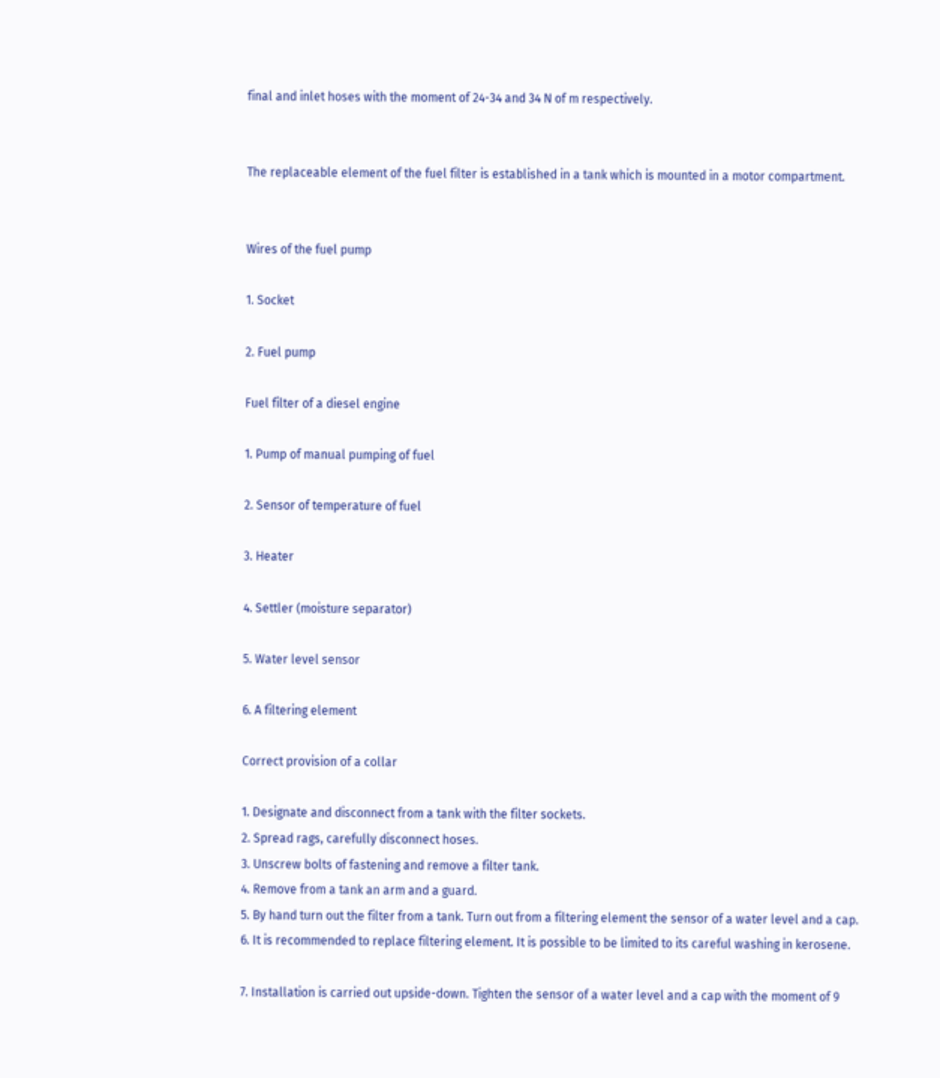final and inlet hoses with the moment of 24-34 and 34 N of m respectively.


The replaceable element of the fuel filter is established in a tank which is mounted in a motor compartment.


Wires of the fuel pump

1. Socket

2. Fuel pump

Fuel filter of a diesel engine

1. Pump of manual pumping of fuel

2. Sensor of temperature of fuel

3. Heater

4. Settler (moisture separator)

5. Water level sensor

6. A filtering element

Correct provision of a collar

1. Designate and disconnect from a tank with the filter sockets.
2. Spread rags, carefully disconnect hoses.
3. Unscrew bolts of fastening and remove a filter tank.
4. Remove from a tank an arm and a guard.
5. By hand turn out the filter from a tank. Turn out from a filtering element the sensor of a water level and a cap.
6. It is recommended to replace filtering element. It is possible to be limited to its careful washing in kerosene.

7. Installation is carried out upside-down. Tighten the sensor of a water level and a cap with the moment of 9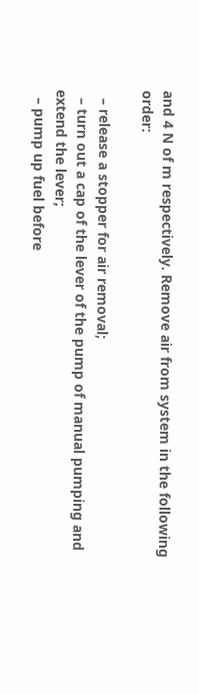and 4 N of m respectively. Remove air from system in the following order:

  – release a stopper for air removal;
  – turn out a cap of the lever of the pump of manual pumping and extend the lever;
  – pump up fuel before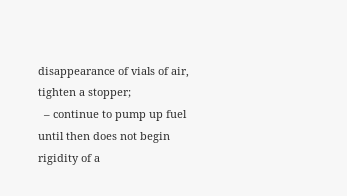disappearance of vials of air, tighten a stopper;
  – continue to pump up fuel until then does not begin rigidity of a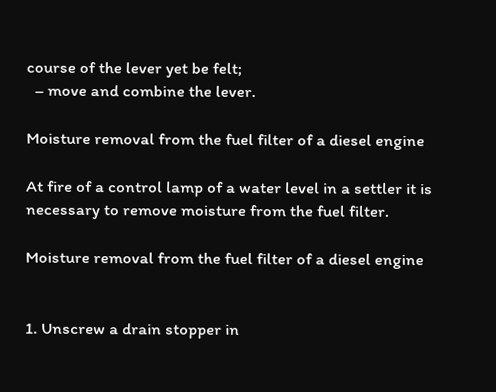course of the lever yet be felt;
  – move and combine the lever.

Moisture removal from the fuel filter of a diesel engine

At fire of a control lamp of a water level in a settler it is necessary to remove moisture from the fuel filter.

Moisture removal from the fuel filter of a diesel engine


1. Unscrew a drain stopper in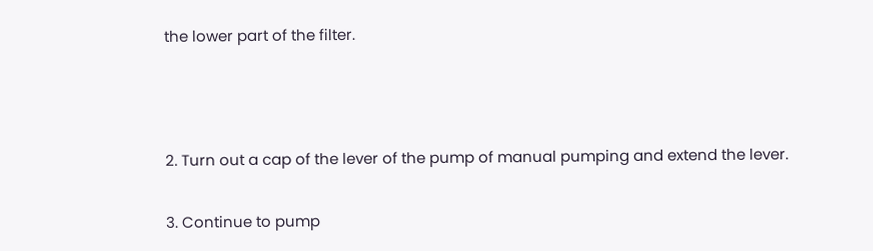the lower part of the filter.



2. Turn out a cap of the lever of the pump of manual pumping and extend the lever.

3. Continue to pump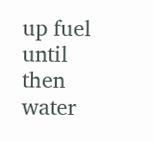up fuel until then water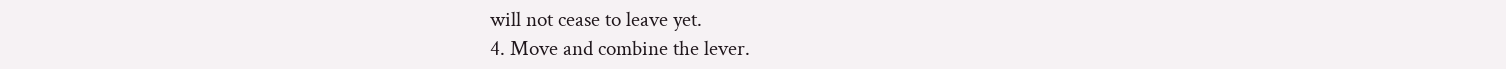will not cease to leave yet.
4. Move and combine the lever.